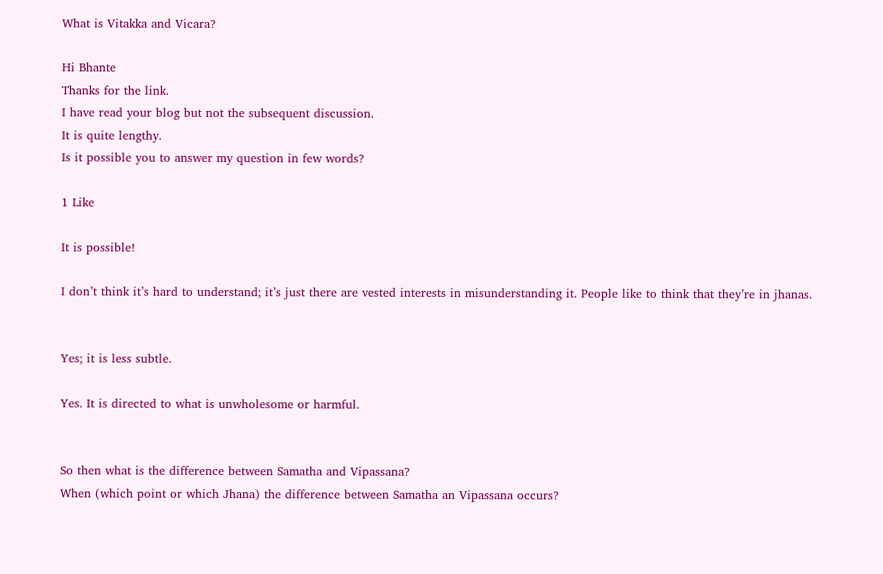What is Vitakka and Vicara?

Hi Bhante
Thanks for the link.
I have read your blog but not the subsequent discussion.
It is quite lengthy.
Is it possible you to answer my question in few words?

1 Like

It is possible!

I don’t think it’s hard to understand; it’s just there are vested interests in misunderstanding it. People like to think that they’re in jhanas.


Yes; it is less subtle.

Yes. It is directed to what is unwholesome or harmful.


So then what is the difference between Samatha and Vipassana?
When (which point or which Jhana) the difference between Samatha an Vipassana occurs?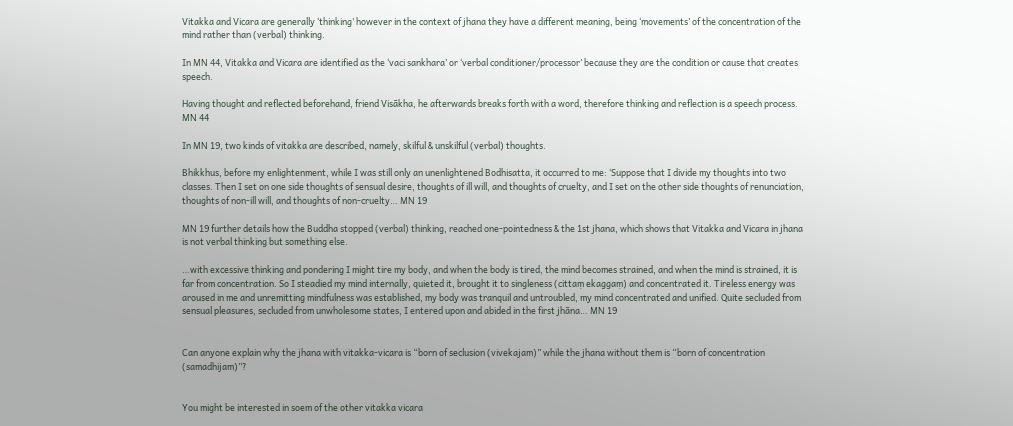Vitakka and Vicara are generally ‘thinking’ however in the context of jhana they have a different meaning, being ‘movements’ of the concentration of the mind rather than (verbal) thinking.

In MN 44, Vitakka and Vicara are identified as the ‘vaci sankhara’ or ‘verbal conditioner/processor’ because they are the condition or cause that creates speech.

Having thought and reflected beforehand, friend Visākha, he afterwards breaks forth with a word, therefore thinking and reflection is a speech process. MN 44

In MN 19, two kinds of vitakka are described, namely, skilful & unskilful (verbal) thoughts.

Bhikkhus, before my enlightenment, while I was still only an unenlightened Bodhisatta, it occurred to me: ‘Suppose that I divide my thoughts into two classes. Then I set on one side thoughts of sensual desire, thoughts of ill will, and thoughts of cruelty, and I set on the other side thoughts of renunciation, thoughts of non-ill will, and thoughts of non-cruelty… MN 19

MN 19 further details how the Buddha stopped (verbal) thinking, reached one-pointedness & the 1st jhana, which shows that Vitakka and Vicara in jhana is not verbal thinking but something else.

…with excessive thinking and pondering I might tire my body, and when the body is tired, the mind becomes strained, and when the mind is strained, it is far from concentration. So I steadied my mind internally, quieted it, brought it to singleness (cittaṃ ekaggaṃ) and concentrated it. Tireless energy was aroused in me and unremitting mindfulness was established, my body was tranquil and untroubled, my mind concentrated and unified. Quite secluded from sensual pleasures, secluded from unwholesome states, I entered upon and abided in the first jhāna… MN 19


Can anyone explain why the jhana with vitakka-vicara is “born of seclusion (vivekajam)” while the jhana without them is “born of concentration (samadhijam)”?


You might be interested in soem of the other vitakka vicara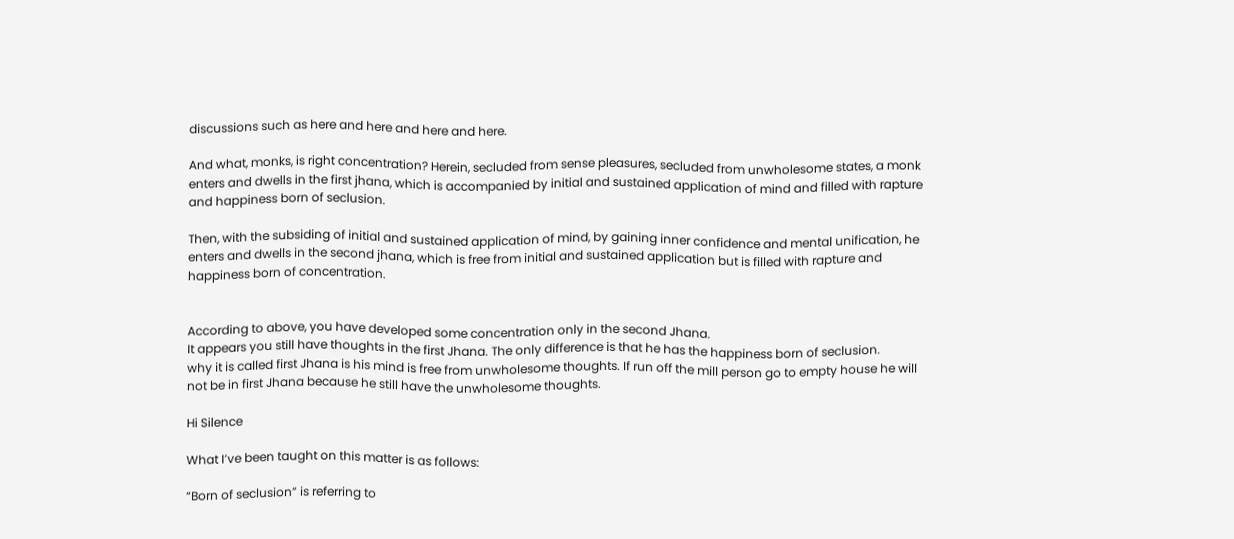discussions such as here and here and here and here.

And what, monks, is right concentration? Herein, secluded from sense pleasures, secluded from unwholesome states, a monk enters and dwells in the first jhana, which is accompanied by initial and sustained application of mind and filled with rapture and happiness born of seclusion.

Then, with the subsiding of initial and sustained application of mind, by gaining inner confidence and mental unification, he enters and dwells in the second jhana, which is free from initial and sustained application but is filled with rapture and happiness born of concentration.


According to above, you have developed some concentration only in the second Jhana.
It appears you still have thoughts in the first Jhana. The only difference is that he has the happiness born of seclusion.
why it is called first Jhana is his mind is free from unwholesome thoughts. If run off the mill person go to empty house he will not be in first Jhana because he still have the unwholesome thoughts.

Hi Silence

What I’ve been taught on this matter is as follows:

“Born of seclusion” is referring to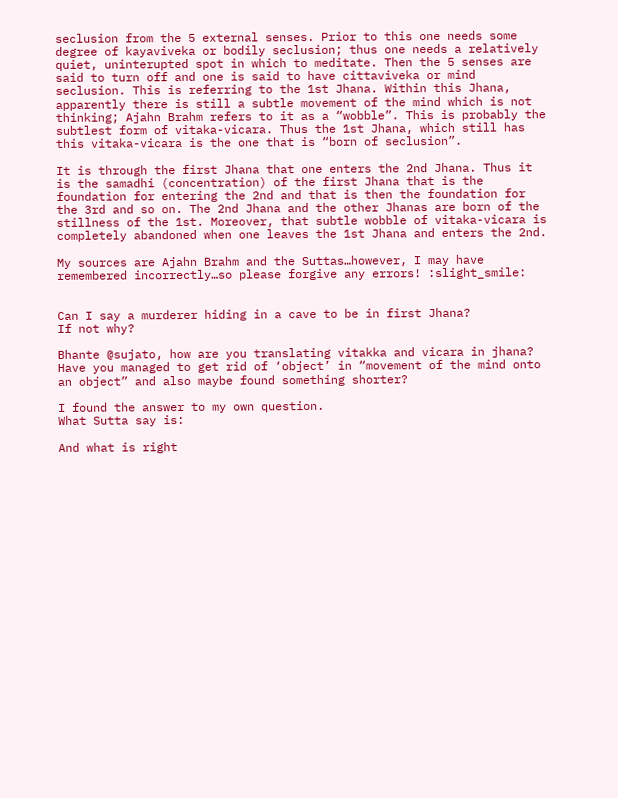seclusion from the 5 external senses. Prior to this one needs some degree of kayaviveka or bodily seclusion; thus one needs a relatively quiet, uninterupted spot in which to meditate. Then the 5 senses are said to turn off and one is said to have cittaviveka or mind seclusion. This is referring to the 1st Jhana. Within this Jhana, apparently there is still a subtle movement of the mind which is not thinking; Ajahn Brahm refers to it as a “wobble”. This is probably the subtlest form of vitaka-vicara. Thus the 1st Jhana, which still has this vitaka-vicara is the one that is “born of seclusion”.

It is through the first Jhana that one enters the 2nd Jhana. Thus it is the samadhi (concentration) of the first Jhana that is the foundation for entering the 2nd and that is then the foundation for the 3rd and so on. The 2nd Jhana and the other Jhanas are born of the stillness of the 1st. Moreover, that subtle wobble of vitaka-vicara is completely abandoned when one leaves the 1st Jhana and enters the 2nd.

My sources are Ajahn Brahm and the Suttas…however, I may have remembered incorrectly…so please forgive any errors! :slight_smile:


Can I say a murderer hiding in a cave to be in first Jhana?
If not why?

Bhante @sujato, how are you translating vitakka and vicara in jhana? Have you managed to get rid of ‘object’ in “movement of the mind onto an object” and also maybe found something shorter?

I found the answer to my own question.
What Sutta say is:

And what is right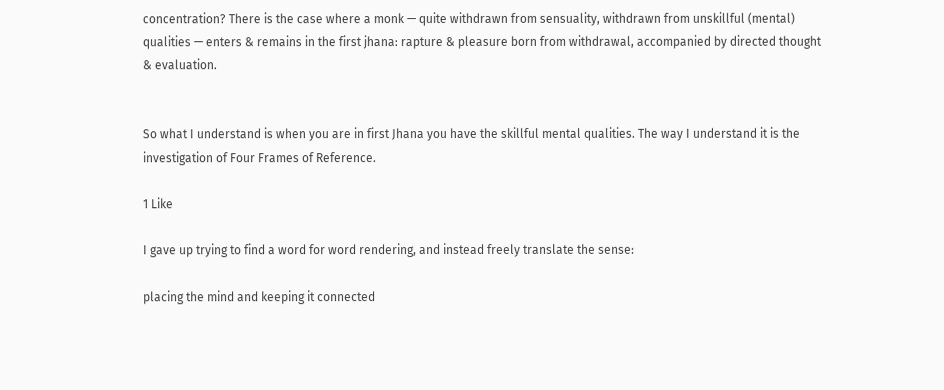concentration? There is the case where a monk — quite withdrawn from sensuality, withdrawn from unskillful (mental) qualities — enters & remains in the first jhana: rapture & pleasure born from withdrawal, accompanied by directed thought & evaluation.


So what I understand is when you are in first Jhana you have the skillful mental qualities. The way I understand it is the investigation of Four Frames of Reference.

1 Like

I gave up trying to find a word for word rendering, and instead freely translate the sense:

placing the mind and keeping it connected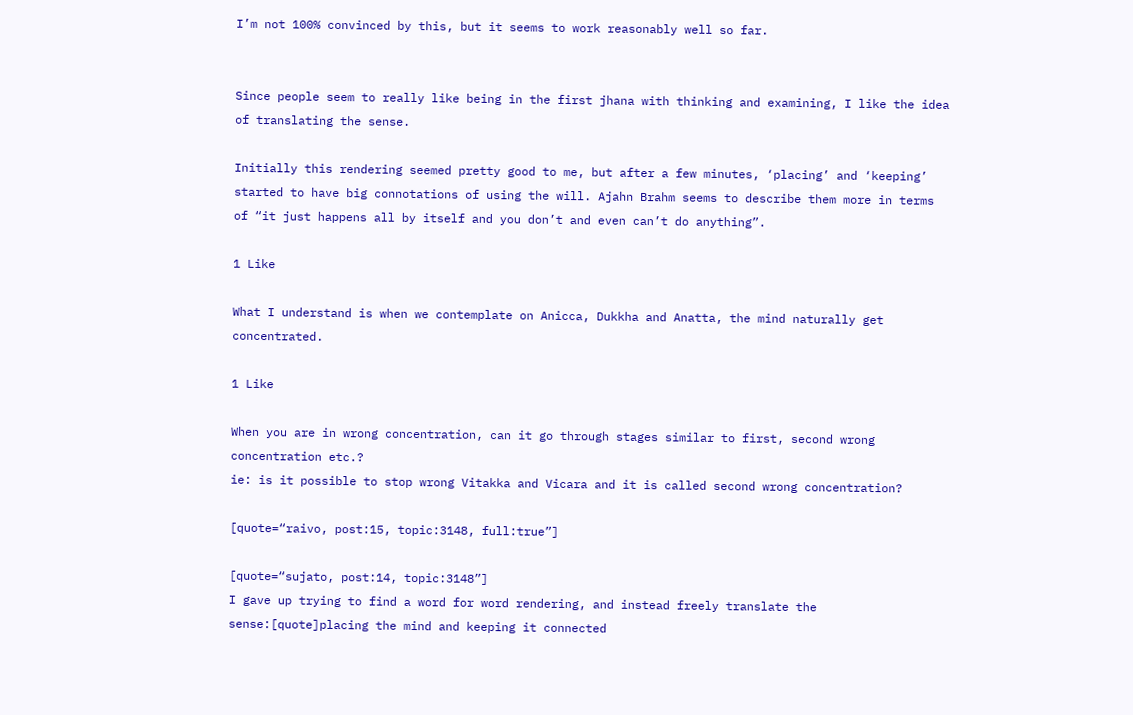I’m not 100% convinced by this, but it seems to work reasonably well so far.


Since people seem to really like being in the first jhana with thinking and examining, I like the idea of translating the sense.

Initially this rendering seemed pretty good to me, but after a few minutes, ‘placing’ and ‘keeping’ started to have big connotations of using the will. Ajahn Brahm seems to describe them more in terms of “it just happens all by itself and you don’t and even can’t do anything”.

1 Like

What I understand is when we contemplate on Anicca, Dukkha and Anatta, the mind naturally get concentrated.

1 Like

When you are in wrong concentration, can it go through stages similar to first, second wrong concentration etc.?
ie: is it possible to stop wrong Vitakka and Vicara and it is called second wrong concentration?

[quote=“raivo, post:15, topic:3148, full:true”]

[quote=“sujato, post:14, topic:3148”]
I gave up trying to find a word for word rendering, and instead freely translate the sense:[quote]placing the mind and keeping it connected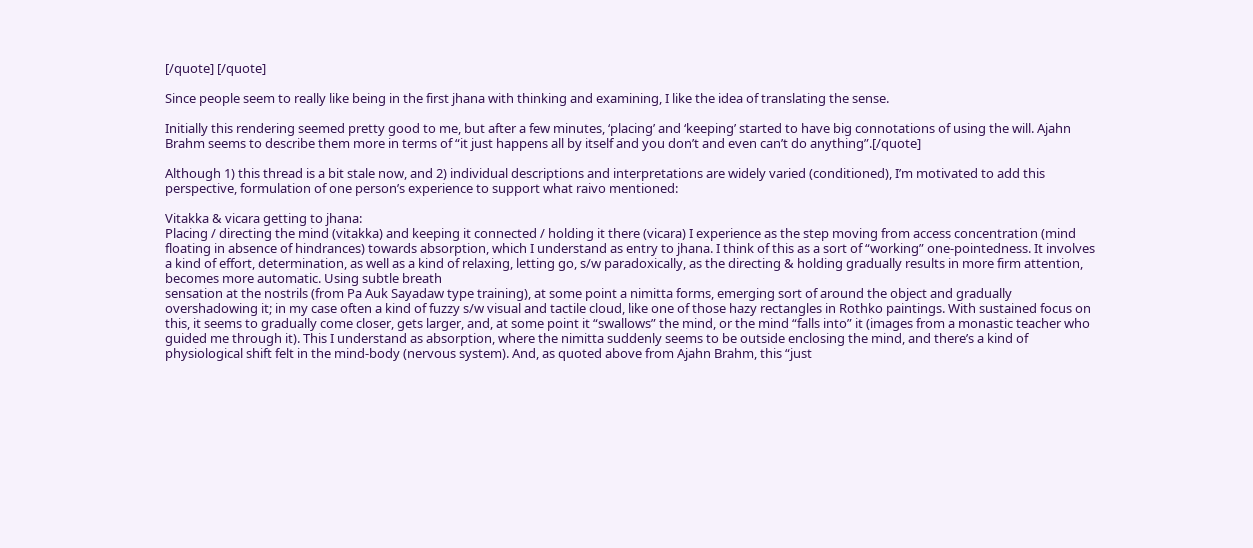[/quote] [/quote]

Since people seem to really like being in the first jhana with thinking and examining, I like the idea of translating the sense.

Initially this rendering seemed pretty good to me, but after a few minutes, ‘placing’ and ‘keeping’ started to have big connotations of using the will. Ajahn Brahm seems to describe them more in terms of “it just happens all by itself and you don’t and even can’t do anything”.[/quote]

Although 1) this thread is a bit stale now, and 2) individual descriptions and interpretations are widely varied (conditioned), I’m motivated to add this perspective, formulation of one person’s experience to support what raivo mentioned:

Vitakka & vicara getting to jhana:
Placing / directing the mind (vitakka) and keeping it connected / holding it there (vicara) I experience as the step moving from access concentration (mind floating in absence of hindrances) towards absorption, which I understand as entry to jhana. I think of this as a sort of “working” one-pointedness. It involves a kind of effort, determination, as well as a kind of relaxing, letting go, s/w paradoxically, as the directing & holding gradually results in more firm attention, becomes more automatic. Using subtle breath
sensation at the nostrils (from Pa Auk Sayadaw type training), at some point a nimitta forms, emerging sort of around the object and gradually overshadowing it; in my case often a kind of fuzzy s/w visual and tactile cloud, like one of those hazy rectangles in Rothko paintings. With sustained focus on this, it seems to gradually come closer, gets larger, and, at some point it “swallows” the mind, or the mind “falls into” it (images from a monastic teacher who guided me through it). This I understand as absorption, where the nimitta suddenly seems to be outside enclosing the mind, and there’s a kind of physiological shift felt in the mind-body (nervous system). And, as quoted above from Ajahn Brahm, this “just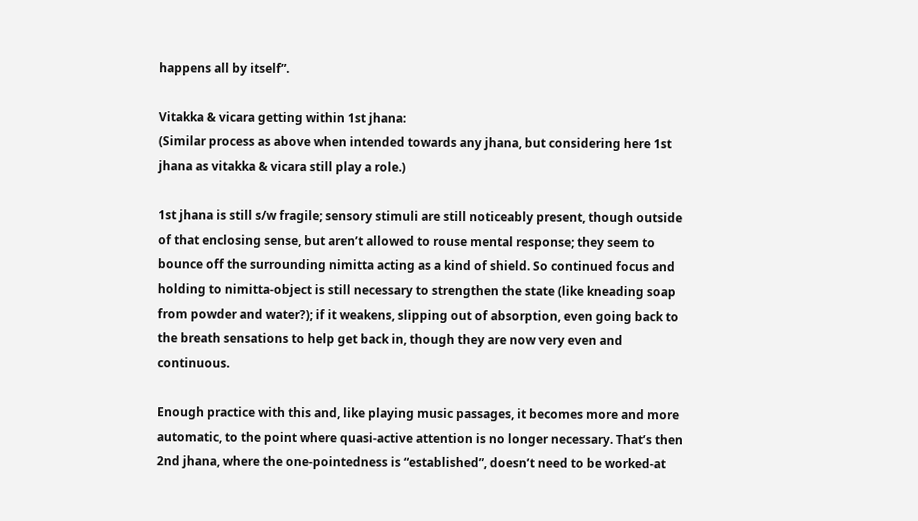happens all by itself”.

Vitakka & vicara getting within 1st jhana:
(Similar process as above when intended towards any jhana, but considering here 1st jhana as vitakka & vicara still play a role.)

1st jhana is still s/w fragile; sensory stimuli are still noticeably present, though outside of that enclosing sense, but aren’t allowed to rouse mental response; they seem to bounce off the surrounding nimitta acting as a kind of shield. So continued focus and holding to nimitta-object is still necessary to strengthen the state (like kneading soap from powder and water?); if it weakens, slipping out of absorption, even going back to the breath sensations to help get back in, though they are now very even and continuous.

Enough practice with this and, like playing music passages, it becomes more and more automatic, to the point where quasi-active attention is no longer necessary. That’s then 2nd jhana, where the one-pointedness is “established”, doesn’t need to be worked-at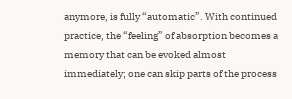anymore, is fully “automatic”. With continued practice, the “feeling” of absorption becomes a memory that can be evoked almost immediately; one can skip parts of the process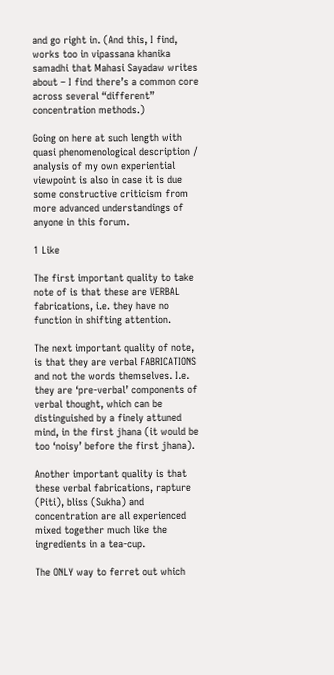and go right in. (And this, I find, works too in vipassana khanika samadhi that Mahasi Sayadaw writes about – I find there’s a common core across several “different” concentration methods.)

Going on here at such length with quasi phenomenological description / analysis of my own experiential viewpoint is also in case it is due some constructive criticism from more advanced understandings of anyone in this forum.

1 Like

The first important quality to take note of is that these are VERBAL fabrications, i.e. they have no function in shifting attention.

The next important quality of note, is that they are verbal FABRICATIONS and not the words themselves. I.e. they are ‘pre-verbal’ components of verbal thought, which can be distinguished by a finely attuned mind, in the first jhana (it would be too ‘noisy’ before the first jhana).

Another important quality is that these verbal fabrications, rapture (Piti), bliss (Sukha) and concentration are all experienced mixed together much like the ingredients in a tea-cup.

The ONLY way to ferret out which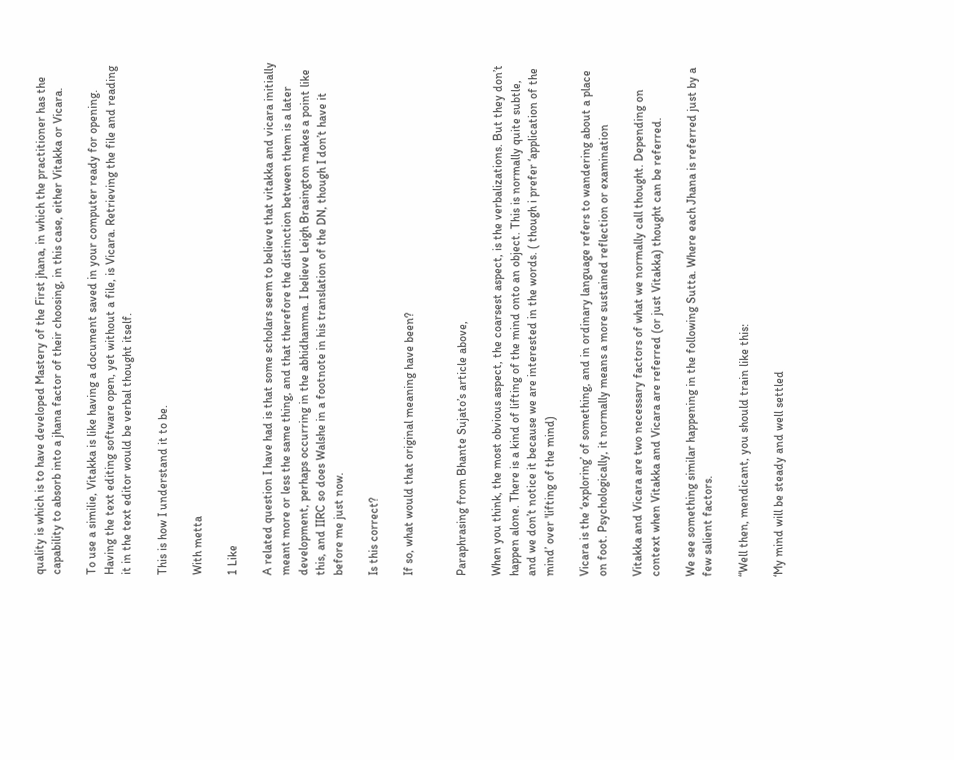quality is which is to have developed Mastery of the First jhana, in which the practitioner has the capability to absorb into a jhana factor of their choosing, in this case, either Vitakka or Vicara.

To use a similie, Vitakka is like having a document saved in your computer ready for opening. Having the text editing software open, yet without a file, is Vicara. Retrieving the file and reading it in the text editor would be verbal thought itself.

This is how I understand it to be.

With metta

1 Like

A related question I have had is that some scholars seem to believe that vitakka and vicara initially meant more or less the same thing, and that therefore the distinction between them is a later development, perhaps occurring in the abhidhamma. I believe Leigh Brasington makes a point like this, and IIRC so does Walshe in a footnote in his translation of the DN, though I don’t have it before me just now.

Is this correct?

If so, what would that original meaning have been?


Paraphrasing from Bhante Sujato’s article above,

When you think, the most obvious aspect, the coarsest aspect, is the verbalizations. But they don’t happen alone. There is a kind of lifting of the mind onto an object. This is normally quite subtle, and we don’t notice it because we are interested in the words. ( though i prefer ‘application of the mind’ over 'lifting of the mind)

Vicara is the ‘exploring’ of something, and in ordinary language refers to wandering about a place on foot. Psychologically, it normally means a more sustained reflection or examination

Vitakka and Vicara are two necessary factors of what we normally call thought. Depending on context when Vitakka and Vicara are referred (or just Vitakka) thought can be referred.

We see something similar happening in the following Sutta. Where each Jhana is referred just by a few salient factors.

“Well then, mendicant, you should train like this:

‘My mind will be steady and well settled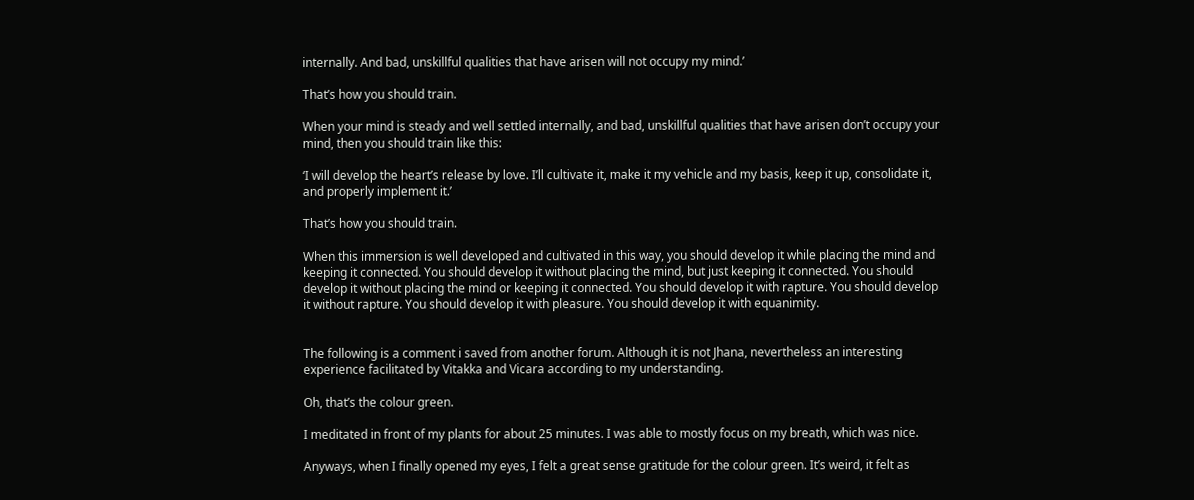internally. And bad, unskillful qualities that have arisen will not occupy my mind.’

That’s how you should train.

When your mind is steady and well settled internally, and bad, unskillful qualities that have arisen don’t occupy your mind, then you should train like this:

‘I will develop the heart’s release by love. I’ll cultivate it, make it my vehicle and my basis, keep it up, consolidate it, and properly implement it.’

That’s how you should train.

When this immersion is well developed and cultivated in this way, you should develop it while placing the mind and keeping it connected. You should develop it without placing the mind, but just keeping it connected. You should develop it without placing the mind or keeping it connected. You should develop it with rapture. You should develop it without rapture. You should develop it with pleasure. You should develop it with equanimity.


The following is a comment i saved from another forum. Although it is not Jhana, nevertheless an interesting experience facilitated by Vitakka and Vicara according to my understanding.

Oh, that’s the colour green.

I meditated in front of my plants for about 25 minutes. I was able to mostly focus on my breath, which was nice.

Anyways, when I finally opened my eyes, I felt a great sense gratitude for the colour green. It’s weird, it felt as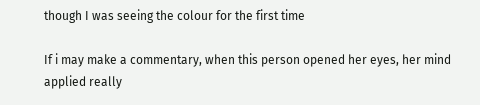though I was seeing the colour for the first time

If i may make a commentary, when this person opened her eyes, her mind applied really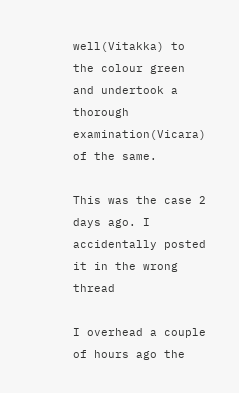well(Vitakka) to the colour green and undertook a thorough examination(Vicara) of the same.

This was the case 2 days ago. I accidentally posted it in the wrong thread

I overhead a couple of hours ago the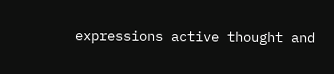expressions active thought and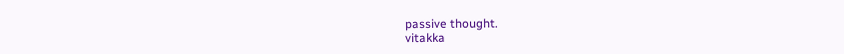passive thought.
vitakka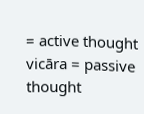= active thought
vicāra = passive thought